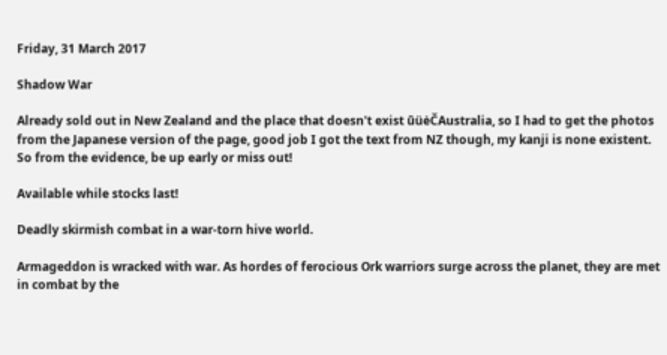Friday, 31 March 2017

Shadow War

Already sold out in New Zealand and the place that doesn't exist ūüėČAustralia, so I had to get the photos from the Japanese version of the page, good job I got the text from NZ though, my kanji is none existent.
So from the evidence, be up early or miss out!

Available while stocks last!

Deadly skirmish combat in a war-torn hive world.

Armageddon is wracked with war. As hordes of ferocious Ork warriors surge across the planet, they are met in combat by the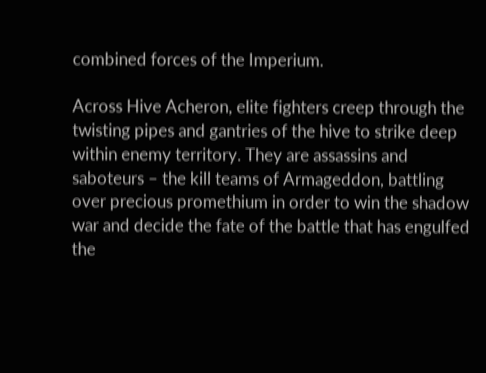combined forces of the Imperium.

Across Hive Acheron, elite fighters creep through the twisting pipes and gantries of the hive to strike deep within enemy territory. They are assassins and saboteurs – the kill teams of Armageddon, battling over precious promethium in order to win the shadow war and decide the fate of the battle that has engulfed the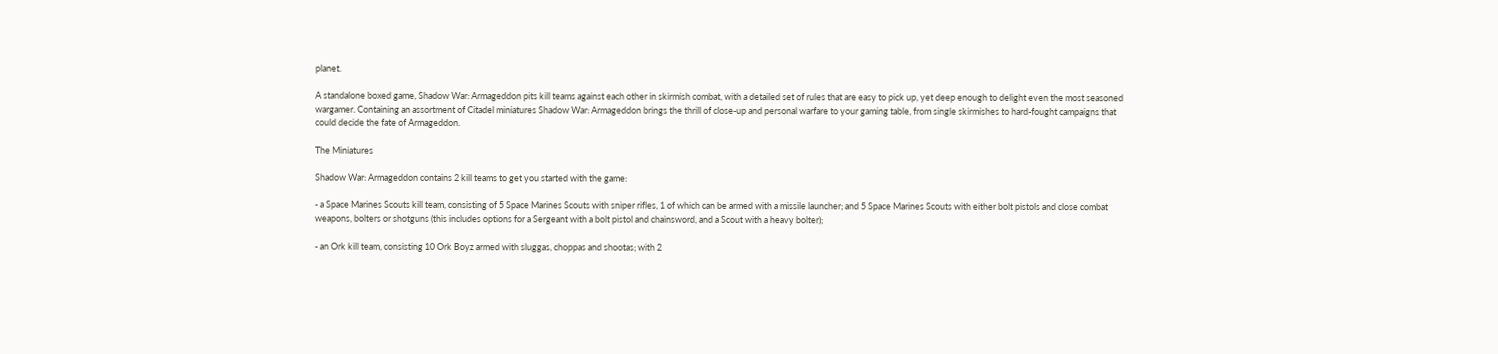planet.

A standalone boxed game, Shadow War: Armageddon pits kill teams against each other in skirmish combat, with a detailed set of rules that are easy to pick up, yet deep enough to delight even the most seasoned wargamer. Containing an assortment of Citadel miniatures Shadow War: Armageddon brings the thrill of close-up and personal warfare to your gaming table, from single skirmishes to hard-fought campaigns that could decide the fate of Armageddon.

The Miniatures

Shadow War: Armageddon contains 2 kill teams to get you started with the game:

- a Space Marines Scouts kill team, consisting of 5 Space Marines Scouts with sniper rifles, 1 of which can be armed with a missile launcher; and 5 Space Marines Scouts with either bolt pistols and close combat weapons, bolters or shotguns (this includes options for a Sergeant with a bolt pistol and chainsword, and a Scout with a heavy bolter);

- an Ork kill team, consisting 10 Ork Boyz armed with sluggas, choppas and shootas; with 2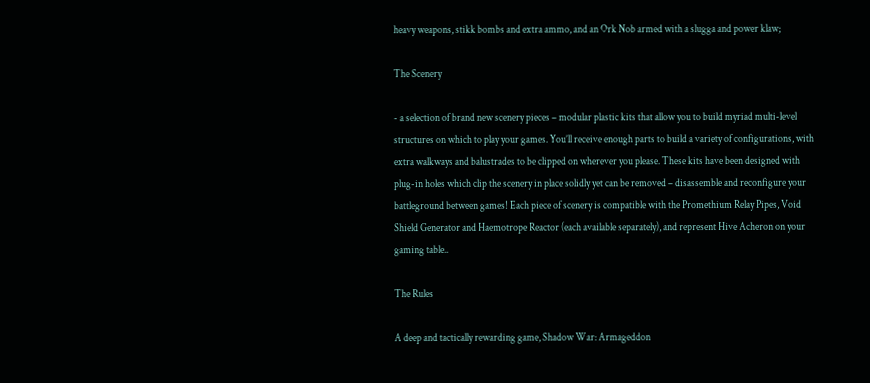heavy weapons, stikk bombs and extra ammo, and an Ork Nob armed with a slugga and power klaw;

The Scenery

- a selection of brand new scenery pieces – modular plastic kits that allow you to build myriad multi-level structures on which to play your games. You’ll receive enough parts to build a variety of configurations, with extra walkways and balustrades to be clipped on wherever you please. These kits have been designed with plug-in holes which clip the scenery in place solidly yet can be removed – disassemble and reconfigure your battleground between games! Each piece of scenery is compatible with the Promethium Relay Pipes, Void Shield Generator and Haemotrope Reactor (each available separately), and represent Hive Acheron on your gaming table..

The Rules

A deep and tactically rewarding game, Shadow War: Armageddon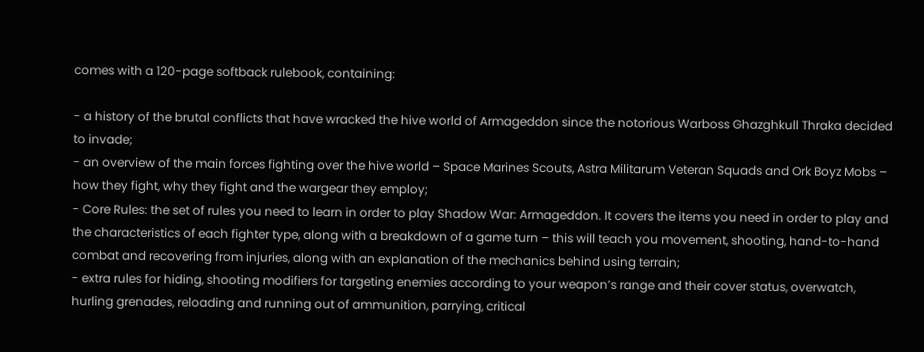comes with a 120-page softback rulebook, containing:

- a history of the brutal conflicts that have wracked the hive world of Armageddon since the notorious Warboss Ghazghkull Thraka decided to invade;
- an overview of the main forces fighting over the hive world – Space Marines Scouts, Astra Militarum Veteran Squads and Ork Boyz Mobs – how they fight, why they fight and the wargear they employ;
- Core Rules: the set of rules you need to learn in order to play Shadow War: Armageddon. It covers the items you need in order to play and the characteristics of each fighter type, along with a breakdown of a game turn – this will teach you movement, shooting, hand-to-hand combat and recovering from injuries, along with an explanation of the mechanics behind using terrain;
- extra rules for hiding, shooting modifiers for targeting enemies according to your weapon’s range and their cover status, overwatch, hurling grenades, reloading and running out of ammunition, parrying, critical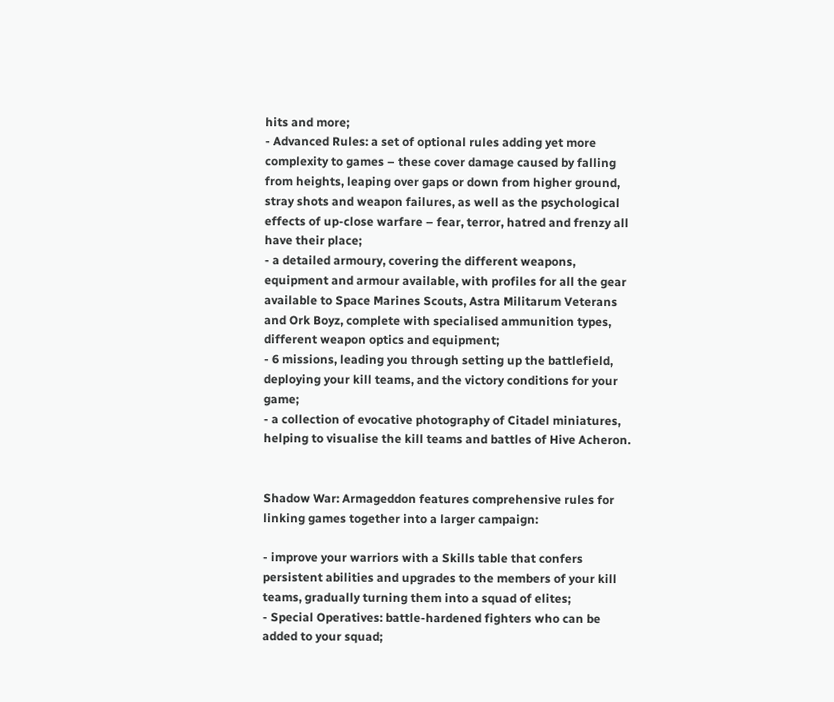hits and more;
- Advanced Rules: a set of optional rules adding yet more complexity to games – these cover damage caused by falling from heights, leaping over gaps or down from higher ground, stray shots and weapon failures, as well as the psychological effects of up-close warfare – fear, terror, hatred and frenzy all have their place;
- a detailed armoury, covering the different weapons, equipment and armour available, with profiles for all the gear available to Space Marines Scouts, Astra Militarum Veterans and Ork Boyz, complete with specialised ammunition types, different weapon optics and equipment;
- 6 missions, leading you through setting up the battlefield, deploying your kill teams, and the victory conditions for your game;
- a collection of evocative photography of Citadel miniatures, helping to visualise the kill teams and battles of Hive Acheron.


Shadow War: Armageddon features comprehensive rules for linking games together into a larger campaign:

- improve your warriors with a Skills table that confers persistent abilities and upgrades to the members of your kill teams, gradually turning them into a squad of elites;
- Special Operatives: battle-hardened fighters who can be added to your squad;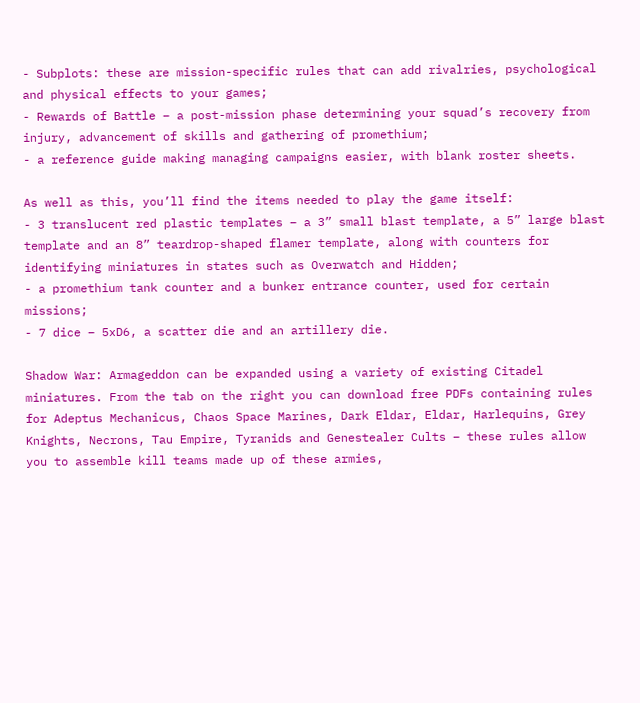- Subplots: these are mission-specific rules that can add rivalries, psychological and physical effects to your games;
- Rewards of Battle – a post-mission phase determining your squad’s recovery from injury, advancement of skills and gathering of promethium;
- a reference guide making managing campaigns easier, with blank roster sheets.

As well as this, you’ll find the items needed to play the game itself:
- 3 translucent red plastic templates – a 3” small blast template, a 5” large blast template and an 8” teardrop-shaped flamer template, along with counters for identifying miniatures in states such as Overwatch and Hidden;
- a promethium tank counter and a bunker entrance counter, used for certain missions;
- 7 dice – 5xD6, a scatter die and an artillery die.

Shadow War: Armageddon can be expanded using a variety of existing Citadel miniatures. From the tab on the right you can download free PDFs containing rules for Adeptus Mechanicus, Chaos Space Marines, Dark Eldar, Eldar, Harlequins, Grey Knights, Necrons, Tau Empire, Tyranids and Genestealer Cults – these rules allow you to assemble kill teams made up of these armies,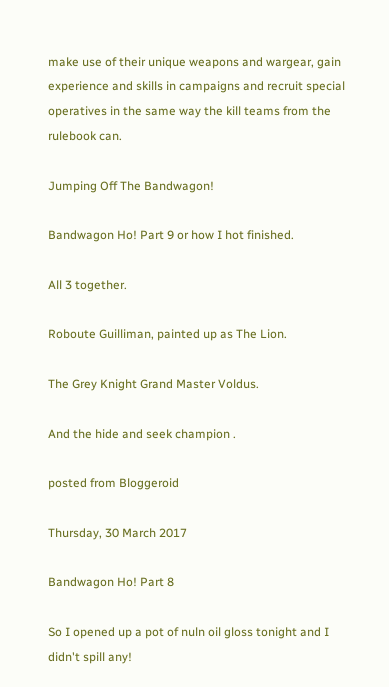make use of their unique weapons and wargear, gain experience and skills in campaigns and recruit special operatives in the same way the kill teams from the rulebook can.

Jumping Off The Bandwagon!

Bandwagon Ho! Part 9 or how I hot finished.

All 3 together.

Roboute Guilliman, painted up as The Lion.

The Grey Knight Grand Master Voldus.

And the hide and seek champion .

posted from Bloggeroid

Thursday, 30 March 2017

Bandwagon Ho! Part 8

So I opened up a pot of nuln oil gloss tonight and I didn't spill any!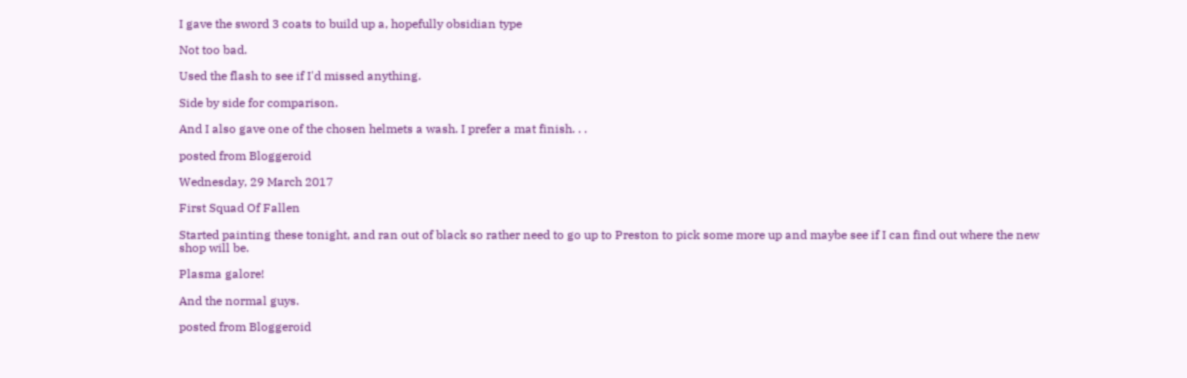I gave the sword 3 coats to build up a, hopefully obsidian type

Not too bad.

Used the flash to see if I'd missed anything.

Side by side for comparison.

And I also gave one of the chosen helmets a wash. I prefer a mat finish. . .

posted from Bloggeroid

Wednesday, 29 March 2017

First Squad Of Fallen

Started painting these tonight, and ran out of black so rather need to go up to Preston to pick some more up and maybe see if I can find out where the new shop will be.

Plasma galore!

And the normal guys.

posted from Bloggeroid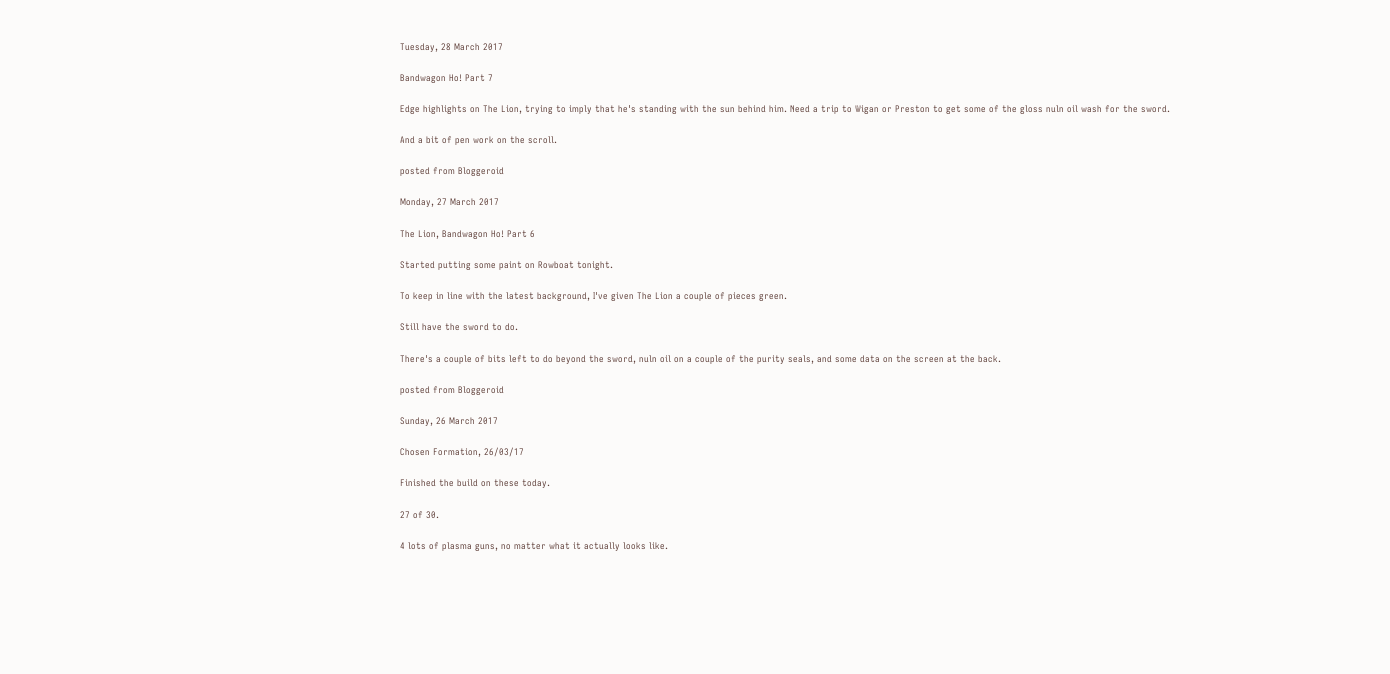Tuesday, 28 March 2017

Bandwagon Ho! Part 7

Edge highlights on The Lion, trying to imply that he's standing with the sun behind him. Need a trip to Wigan or Preston to get some of the gloss nuln oil wash for the sword.

And a bit of pen work on the scroll.

posted from Bloggeroid

Monday, 27 March 2017

The Lion, Bandwagon Ho! Part 6

Started putting some paint on Rowboat tonight.

To keep in line with the latest background, I've given The Lion a couple of pieces green.

Still have the sword to do.

There's a couple of bits left to do beyond the sword, nuln oil on a couple of the purity seals, and some data on the screen at the back.

posted from Bloggeroid

Sunday, 26 March 2017

Chosen Formation, 26/03/17

Finished the build on these today.

27 of 30.

4 lots of plasma guns, no matter what it actually looks like.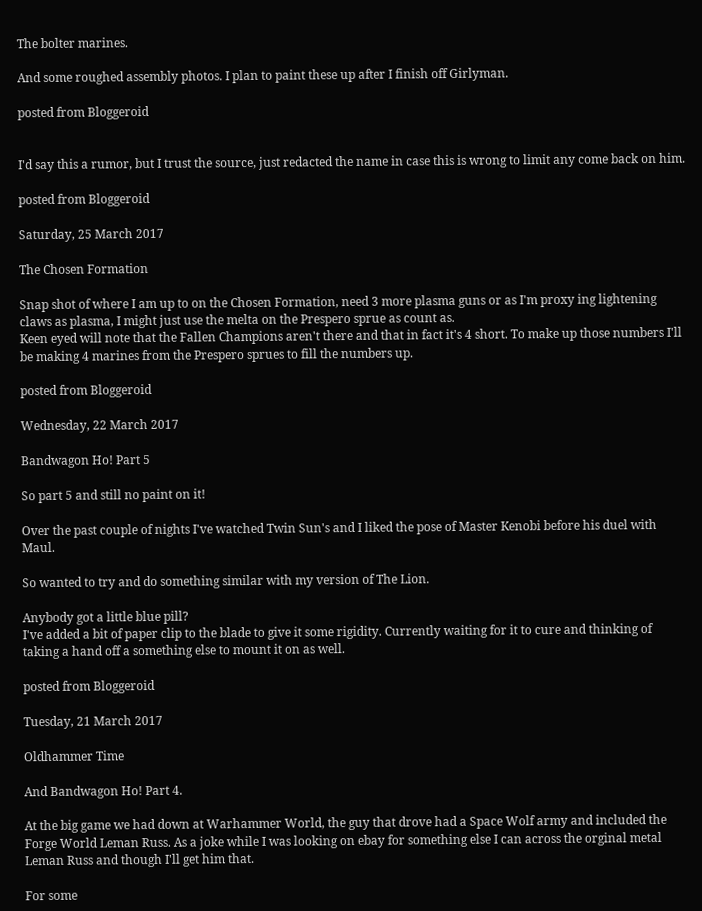The bolter marines.

And some roughed assembly photos. I plan to paint these up after I finish off Girlyman.

posted from Bloggeroid


I'd say this a rumor, but I trust the source, just redacted the name in case this is wrong to limit any come back on him.

posted from Bloggeroid

Saturday, 25 March 2017

The Chosen Formation

Snap shot of where I am up to on the Chosen Formation, need 3 more plasma guns or as I'm proxy ing lightening claws as plasma, I might just use the melta on the Prespero sprue as count as.
Keen eyed will note that the Fallen Champions aren't there and that in fact it's 4 short. To make up those numbers I'll be making 4 marines from the Prespero sprues to fill the numbers up.

posted from Bloggeroid

Wednesday, 22 March 2017

Bandwagon Ho! Part 5

So part 5 and still no paint on it!

Over the past couple of nights I've watched Twin Sun's and I liked the pose of Master Kenobi before his duel with Maul.

So wanted to try and do something similar with my version of The Lion.

Anybody got a little blue pill?
I've added a bit of paper clip to the blade to give it some rigidity. Currently waiting for it to cure and thinking of taking a hand off a something else to mount it on as well.

posted from Bloggeroid

Tuesday, 21 March 2017

Oldhammer Time

And Bandwagon Ho! Part 4.

At the big game we had down at Warhammer World, the guy that drove had a Space Wolf army and included the Forge World Leman Russ. As a joke while I was looking on ebay for something else I can across the orginal metal Leman Russ and though I'll get him that.

For some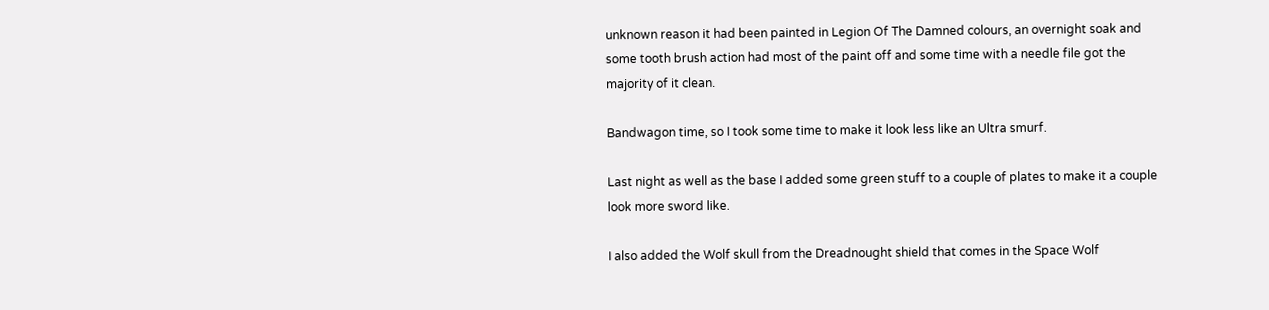unknown reason it had been painted in Legion Of The Damned colours, an overnight soak and some tooth brush action had most of the paint off and some time with a needle file got the majority of it clean.

Bandwagon time, so I took some time to make it look less like an Ultra smurf.

Last night as well as the base I added some green stuff to a couple of plates to make it a couple look more sword like.

I also added the Wolf skull from the Dreadnought shield that comes in the Space Wolf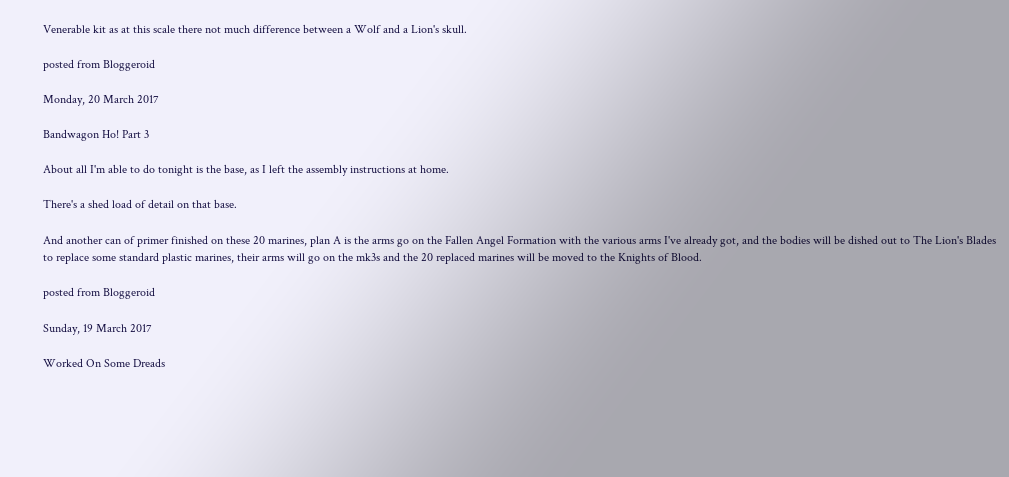Venerable kit as at this scale there not much difference between a Wolf and a Lion's skull.

posted from Bloggeroid

Monday, 20 March 2017

Bandwagon Ho! Part 3

About all I'm able to do tonight is the base, as I left the assembly instructions at home.

There's a shed load of detail on that base.

And another can of primer finished on these 20 marines, plan A is the arms go on the Fallen Angel Formation with the various arms I've already got, and the bodies will be dished out to The Lion's Blades to replace some standard plastic marines, their arms will go on the mk3s and the 20 replaced marines will be moved to the Knights of Blood.

posted from Bloggeroid

Sunday, 19 March 2017

Worked On Some Dreads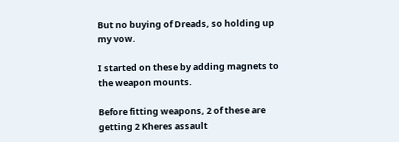But no buying of Dreads, so holding up my vow.

I started on these by adding magnets to the weapon mounts.

Before fitting weapons, 2 of these are getting 2 Kheres assault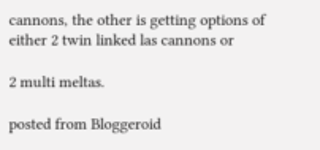cannons, the other is getting options of either 2 twin linked las cannons or

2 multi meltas.

posted from Bloggeroid